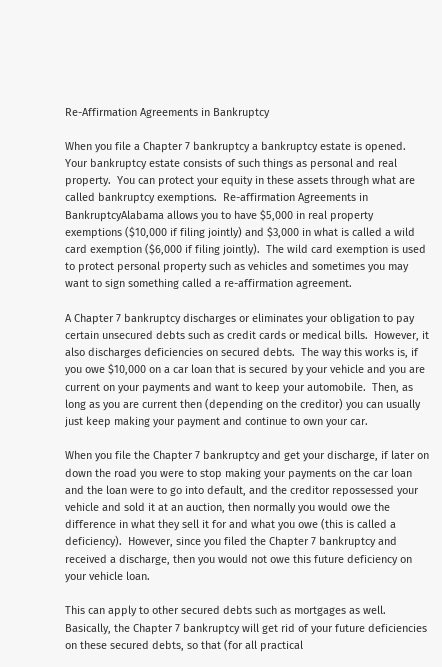Re-Affirmation Agreements in Bankruptcy

When you file a Chapter 7 bankruptcy a bankruptcy estate is opened.  Your bankruptcy estate consists of such things as personal and real property.  You can protect your equity in these assets through what are called bankruptcy exemptions.  Re-affirmation Agreements in BankruptcyAlabama allows you to have $5,000 in real property exemptions ($10,000 if filing jointly) and $3,000 in what is called a wild card exemption ($6,000 if filing jointly).  The wild card exemption is used to protect personal property such as vehicles and sometimes you may want to sign something called a re-affirmation agreement.

A Chapter 7 bankruptcy discharges or eliminates your obligation to pay certain unsecured debts such as credit cards or medical bills.  However, it also discharges deficiencies on secured debts.  The way this works is, if you owe $10,000 on a car loan that is secured by your vehicle and you are current on your payments and want to keep your automobile.  Then, as long as you are current then (depending on the creditor) you can usually just keep making your payment and continue to own your car.

When you file the Chapter 7 bankruptcy and get your discharge, if later on down the road you were to stop making your payments on the car loan and the loan were to go into default, and the creditor repossessed your vehicle and sold it at an auction, then normally you would owe the difference in what they sell it for and what you owe (this is called a deficiency).  However, since you filed the Chapter 7 bankruptcy and received a discharge, then you would not owe this future deficiency on your vehicle loan.

This can apply to other secured debts such as mortgages as well.  Basically, the Chapter 7 bankruptcy will get rid of your future deficiencies on these secured debts, so that (for all practical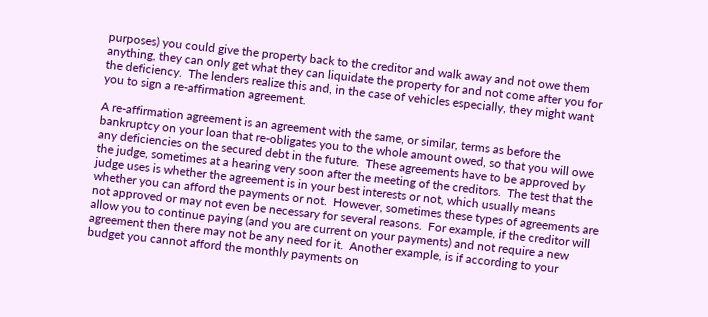purposes) you could give the property back to the creditor and walk away and not owe them anything, they can only get what they can liquidate the property for and not come after you for the deficiency.  The lenders realize this and, in the case of vehicles especially, they might want you to sign a re-affirmation agreement.

A re-affirmation agreement is an agreement with the same, or similar, terms as before the bankruptcy on your loan that re-obligates you to the whole amount owed, so that you will owe any deficiencies on the secured debt in the future.  These agreements have to be approved by the judge, sometimes at a hearing very soon after the meeting of the creditors.  The test that the judge uses is whether the agreement is in your best interests or not, which usually means whether you can afford the payments or not.  However, sometimes these types of agreements are not approved or may not even be necessary for several reasons.  For example, if the creditor will allow you to continue paying (and you are current on your payments) and not require a new agreement then there may not be any need for it.  Another example, is if according to your budget you cannot afford the monthly payments on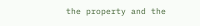the property and the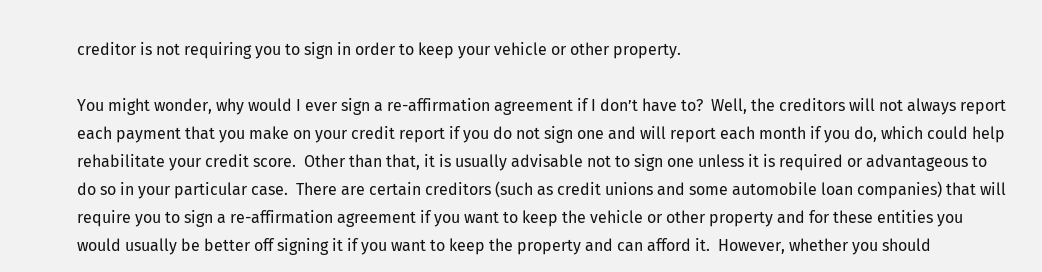creditor is not requiring you to sign in order to keep your vehicle or other property.

You might wonder, why would I ever sign a re-affirmation agreement if I don’t have to?  Well, the creditors will not always report each payment that you make on your credit report if you do not sign one and will report each month if you do, which could help rehabilitate your credit score.  Other than that, it is usually advisable not to sign one unless it is required or advantageous to do so in your particular case.  There are certain creditors (such as credit unions and some automobile loan companies) that will require you to sign a re-affirmation agreement if you want to keep the vehicle or other property and for these entities you would usually be better off signing it if you want to keep the property and can afford it.  However, whether you should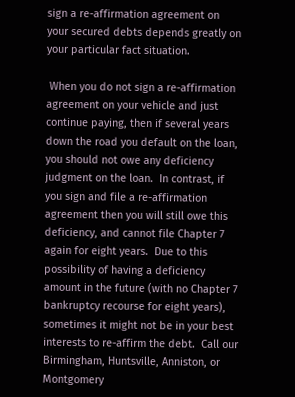sign a re-affirmation agreement on your secured debts depends greatly on your particular fact situation.

 When you do not sign a re-affirmation agreement on your vehicle and just continue paying, then if several years down the road you default on the loan, you should not owe any deficiency judgment on the loan.  In contrast, if you sign and file a re-affirmation agreement then you will still owe this deficiency, and cannot file Chapter 7 again for eight years.  Due to this possibility of having a deficiency amount in the future (with no Chapter 7 bankruptcy recourse for eight years), sometimes it might not be in your best interests to re-affirm the debt.  Call our Birmingham, Huntsville, Anniston, or Montgomery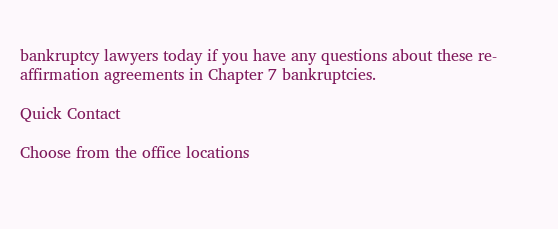bankruptcy lawyers today if you have any questions about these re-affirmation agreements in Chapter 7 bankruptcies.

Quick Contact

Choose from the office locations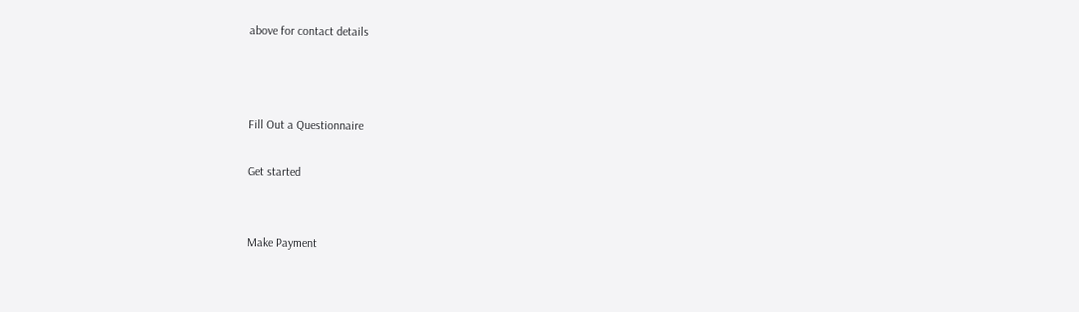above for contact details



Fill Out a Questionnaire

Get started


Make Payment